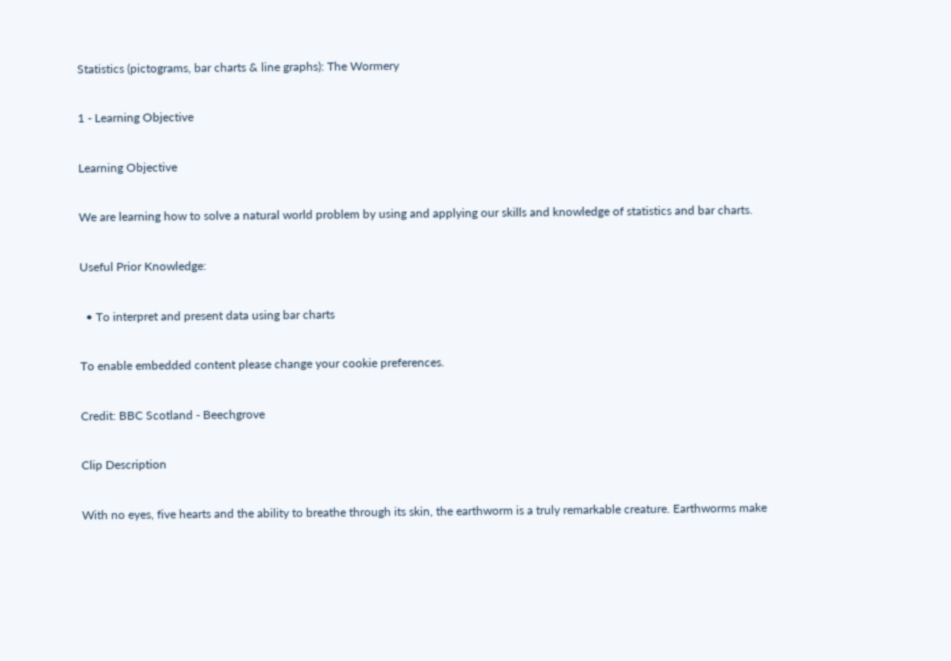Statistics (pictograms, bar charts & line graphs): The Wormery

1 - Learning Objective

Learning Objective

We are learning how to solve a natural world problem by using and applying our skills and knowledge of statistics and bar charts.

Useful Prior Knowledge:

  • To interpret and present data using bar charts

To enable embedded content please change your cookie preferences.

Credit: BBC Scotland - Beechgrove

Clip Description

With no eyes, five hearts and the ability to breathe through its skin, the earthworm is a truly remarkable creature. Earthworms make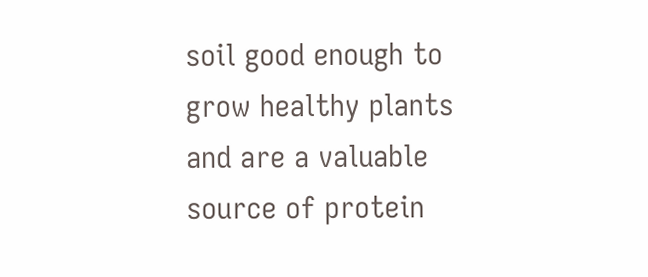soil good enough to grow healthy plants and are a valuable source of protein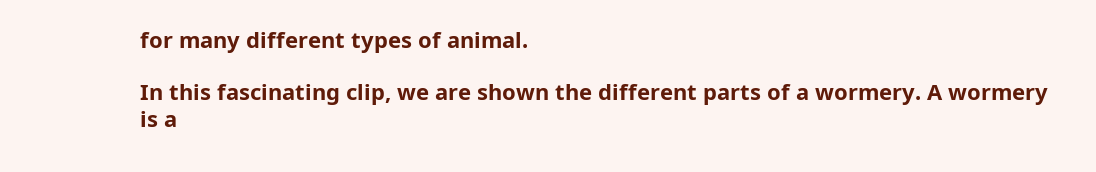for many different types of animal.

In this fascinating clip, we are shown the different parts of a wormery. A wormery is a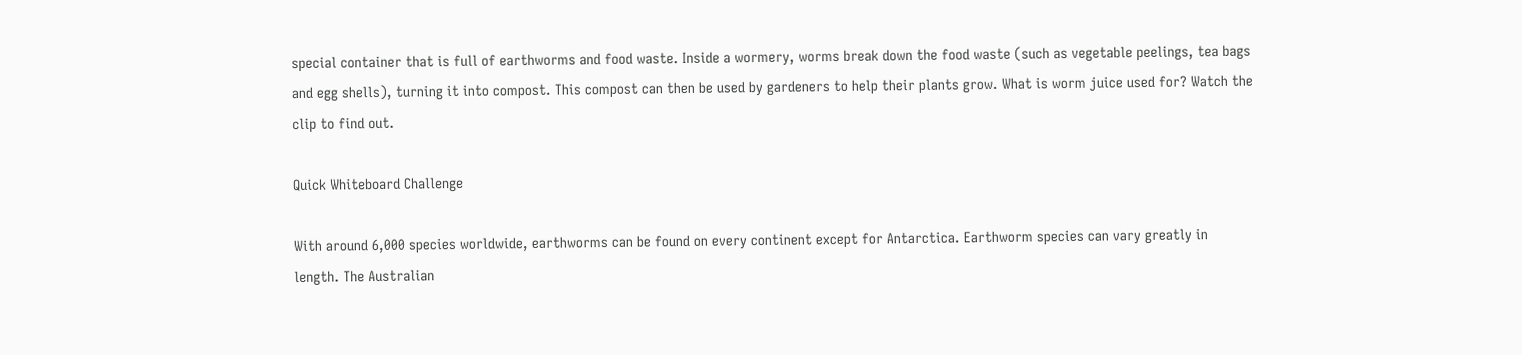special container that is full of earthworms and food waste. Inside a wormery, worms break down the food waste (such as vegetable peelings, tea bags and egg shells), turning it into compost. This compost can then be used by gardeners to help their plants grow. What is worm juice used for? Watch the clip to find out.

Quick Whiteboard Challenge

With around 6,000 species worldwide, earthworms can be found on every continent except for Antarctica. Earthworm species can vary greatly in length. The Australian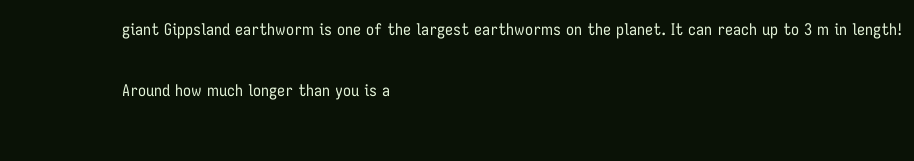giant Gippsland earthworm is one of the largest earthworms on the planet. It can reach up to 3 m in length!

Around how much longer than you is a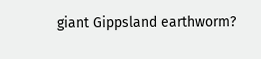giant Gippsland earthworm?